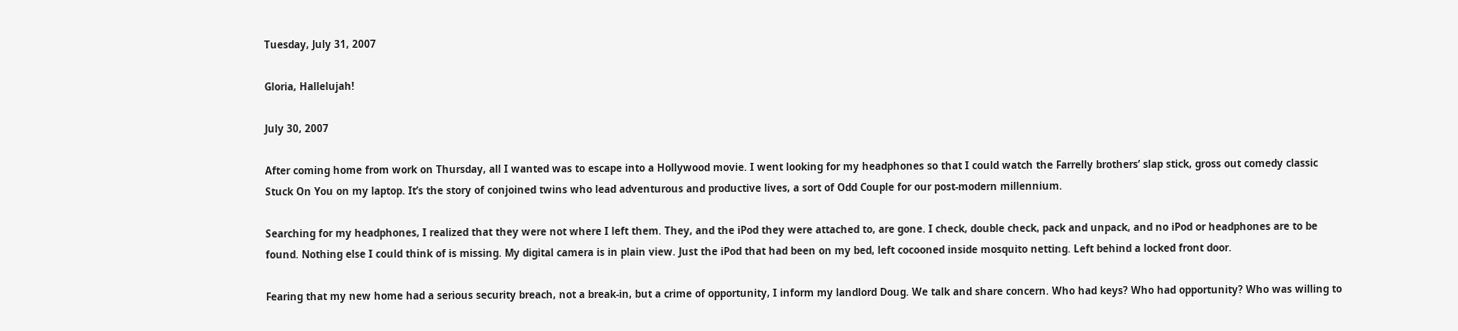Tuesday, July 31, 2007

Gloria, Hallelujah!

July 30, 2007

After coming home from work on Thursday, all I wanted was to escape into a Hollywood movie. I went looking for my headphones so that I could watch the Farrelly brothers’ slap stick, gross out comedy classic Stuck On You on my laptop. It’s the story of conjoined twins who lead adventurous and productive lives, a sort of Odd Couple for our post-modern millennium.

Searching for my headphones, I realized that they were not where I left them. They, and the iPod they were attached to, are gone. I check, double check, pack and unpack, and no iPod or headphones are to be found. Nothing else I could think of is missing. My digital camera is in plain view. Just the iPod that had been on my bed, left cocooned inside mosquito netting. Left behind a locked front door.

Fearing that my new home had a serious security breach, not a break-in, but a crime of opportunity, I inform my landlord Doug. We talk and share concern. Who had keys? Who had opportunity? Who was willing to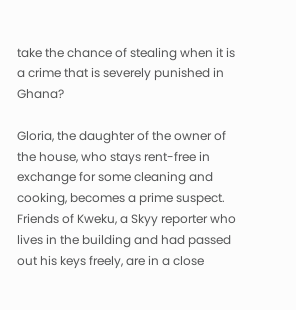take the chance of stealing when it is a crime that is severely punished in Ghana?

Gloria, the daughter of the owner of the house, who stays rent-free in exchange for some cleaning and cooking, becomes a prime suspect. Friends of Kweku, a Skyy reporter who lives in the building and had passed out his keys freely, are in a close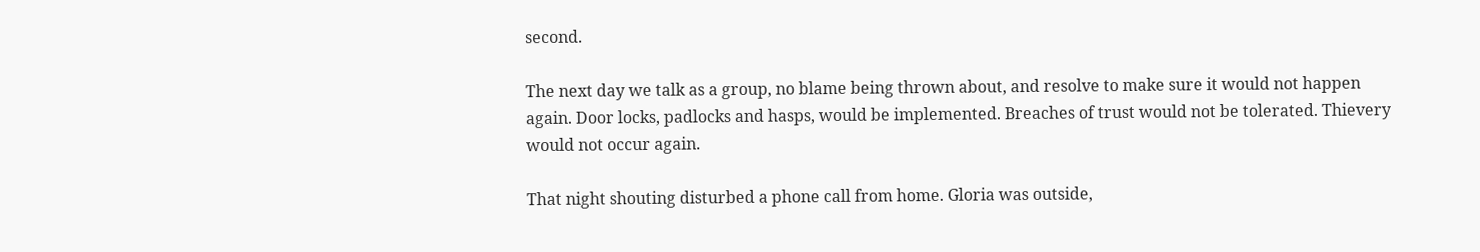second.

The next day we talk as a group, no blame being thrown about, and resolve to make sure it would not happen again. Door locks, padlocks and hasps, would be implemented. Breaches of trust would not be tolerated. Thievery would not occur again.

That night shouting disturbed a phone call from home. Gloria was outside,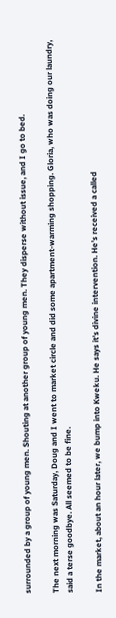surrounded by a group of young men. Shouting at another group of young men. They disperse without issue, and I go to bed.

The next morning was Saturday, Doug and I went to market circle and did some apartment-warming shopping. Gloria, who was doing our laundry, said a terse goodbye. All seemed to be fine.

In the market, about an hour later, we bump into Kweku. He says it’s divine intervention. He’s received a called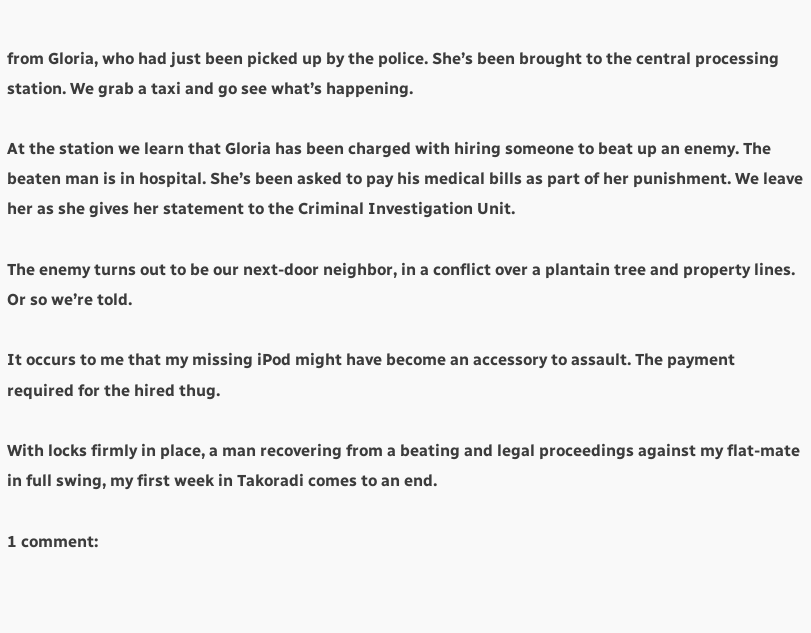from Gloria, who had just been picked up by the police. She’s been brought to the central processing station. We grab a taxi and go see what’s happening.

At the station we learn that Gloria has been charged with hiring someone to beat up an enemy. The beaten man is in hospital. She’s been asked to pay his medical bills as part of her punishment. We leave her as she gives her statement to the Criminal Investigation Unit.

The enemy turns out to be our next-door neighbor, in a conflict over a plantain tree and property lines. Or so we’re told.

It occurs to me that my missing iPod might have become an accessory to assault. The payment required for the hired thug.

With locks firmly in place, a man recovering from a beating and legal proceedings against my flat-mate in full swing, my first week in Takoradi comes to an end.

1 comment: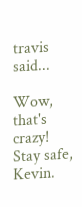travis said...

Wow, that's crazy! Stay safe, Kevin.